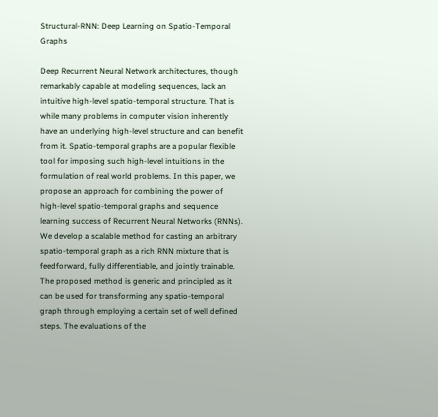Structural-RNN: Deep Learning on Spatio-Temporal Graphs

Deep Recurrent Neural Network architectures, though remarkably capable at modeling sequences, lack an intuitive high-level spatio-temporal structure. That is while many problems in computer vision inherently have an underlying high-level structure and can benefit from it. Spatio-temporal graphs are a popular flexible tool for imposing such high-level intuitions in the formulation of real world problems. In this paper, we propose an approach for combining the power of high-level spatio-temporal graphs and sequence learning success of Recurrent Neural Networks (RNNs). We develop a scalable method for casting an arbitrary spatio-temporal graph as a rich RNN mixture that is feedforward, fully differentiable, and jointly trainable. The proposed method is generic and principled as it can be used for transforming any spatio-temporal graph through employing a certain set of well defined steps. The evaluations of the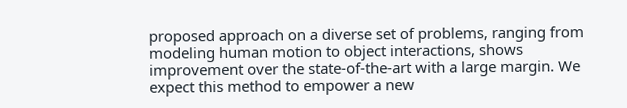proposed approach on a diverse set of problems, ranging from modeling human motion to object interactions, shows improvement over the state-of-the-art with a large margin. We expect this method to empower a new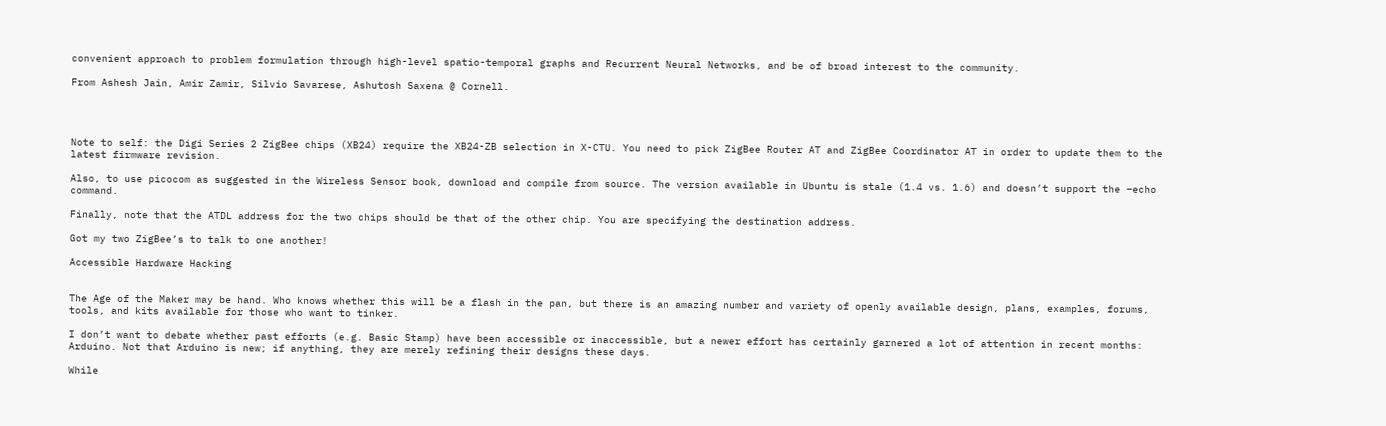convenient approach to problem formulation through high-level spatio-temporal graphs and Recurrent Neural Networks, and be of broad interest to the community.

From Ashesh Jain, Amir Zamir, Silvio Savarese, Ashutosh Saxena @ Cornell.




Note to self: the Digi Series 2 ZigBee chips (XB24) require the XB24-ZB selection in X-CTU. You need to pick ZigBee Router AT and ZigBee Coordinator AT in order to update them to the latest firmware revision.

Also, to use picocom as suggested in the Wireless Sensor book, download and compile from source. The version available in Ubuntu is stale (1.4 vs. 1.6) and doesn’t support the –echo command.

Finally, note that the ATDL address for the two chips should be that of the other chip. You are specifying the destination address.

Got my two ZigBee’s to talk to one another!

Accessible Hardware Hacking


The Age of the Maker may be hand. Who knows whether this will be a flash in the pan, but there is an amazing number and variety of openly available design, plans, examples, forums, tools, and kits available for those who want to tinker.

I don’t want to debate whether past efforts (e.g. Basic Stamp) have been accessible or inaccessible, but a newer effort has certainly garnered a lot of attention in recent months: Arduino. Not that Arduino is new; if anything, they are merely refining their designs these days.

While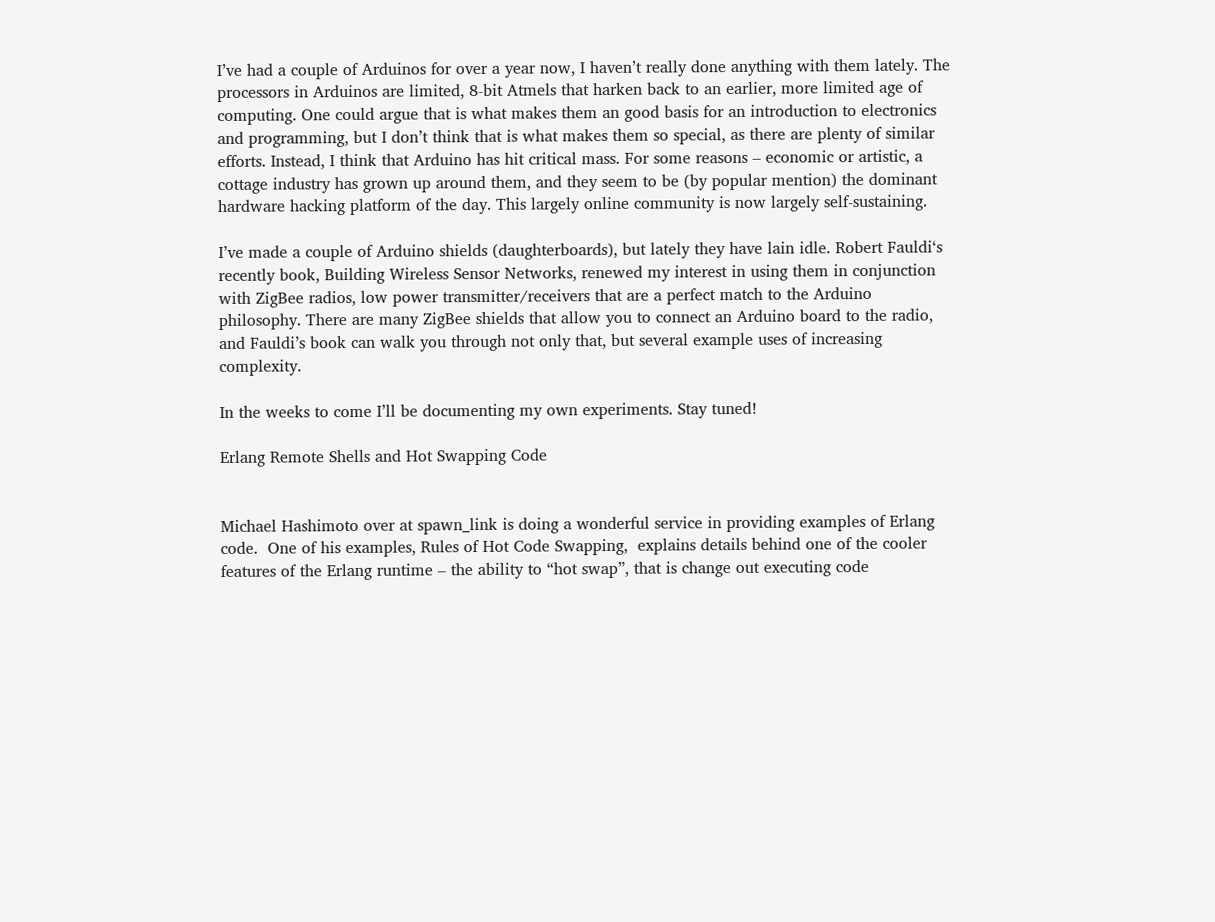I’ve had a couple of Arduinos for over a year now, I haven’t really done anything with them lately. The processors in Arduinos are limited, 8-bit Atmels that harken back to an earlier, more limited age of computing. One could argue that is what makes them an good basis for an introduction to electronics and programming, but I don’t think that is what makes them so special, as there are plenty of similar efforts. Instead, I think that Arduino has hit critical mass. For some reasons – economic or artistic, a cottage industry has grown up around them, and they seem to be (by popular mention) the dominant hardware hacking platform of the day. This largely online community is now largely self-sustaining.

I’ve made a couple of Arduino shields (daughterboards), but lately they have lain idle. Robert Fauldi‘s recently book, Building Wireless Sensor Networks, renewed my interest in using them in conjunction with ZigBee radios, low power transmitter/receivers that are a perfect match to the Arduino philosophy. There are many ZigBee shields that allow you to connect an Arduino board to the radio, and Fauldi’s book can walk you through not only that, but several example uses of increasing complexity.

In the weeks to come I’ll be documenting my own experiments. Stay tuned!

Erlang Remote Shells and Hot Swapping Code


Michael Hashimoto over at spawn_link is doing a wonderful service in providing examples of Erlang code.  One of his examples, Rules of Hot Code Swapping,  explains details behind one of the cooler features of the Erlang runtime – the ability to “hot swap”, that is change out executing code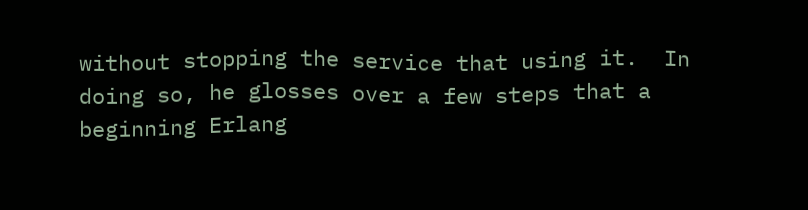without stopping the service that using it.  In doing so, he glosses over a few steps that a beginning Erlang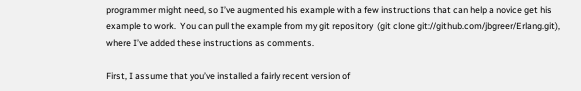programmer might need, so I’ve augmented his example with a few instructions that can help a novice get his example to work.  You can pull the example from my git repository  (git clone git://github.com/jbgreer/Erlang.git), where I’ve added these instructions as comments.

First, I assume that you’ve installed a fairly recent version of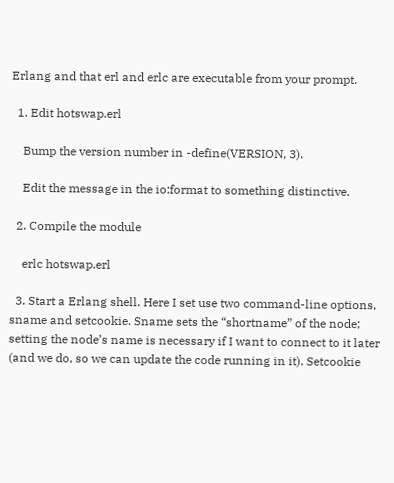Erlang and that erl and erlc are executable from your prompt.

  1. Edit hotswap.erl

    Bump the version number in -define(VERSION, 3).

    Edit the message in the io:format to something distinctive.

  2. Compile the module

    erlc hotswap.erl

  3. Start a Erlang shell. Here I set use two command-line options, sname and setcookie. Sname sets the “shortname” of the node; setting the node’s name is necessary if I want to connect to it later (and we do, so we can update the code running in it). Setcookie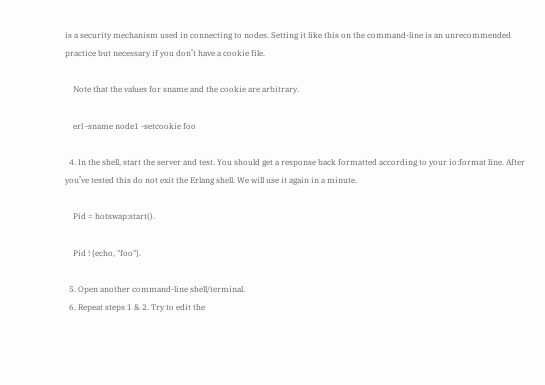is a security mechanism used in connecting to nodes. Setting it like this on the command-line is an unrecommended practice but necessary if you don’t have a cookie file.

    Note that the values for sname and the cookie are arbitrary.

    erl -sname node1 -setcookie foo

  4. In the shell, start the server and test. You should get a response back formatted according to your io:format line. After you’ve tested this do not exit the Erlang shell. We will use it again in a minute.

    Pid = hotswap:start().

    Pid ! {echo, "foo"}.

  5. Open another command-line shell/terminal.
  6. Repeat steps 1 & 2. Try to edit the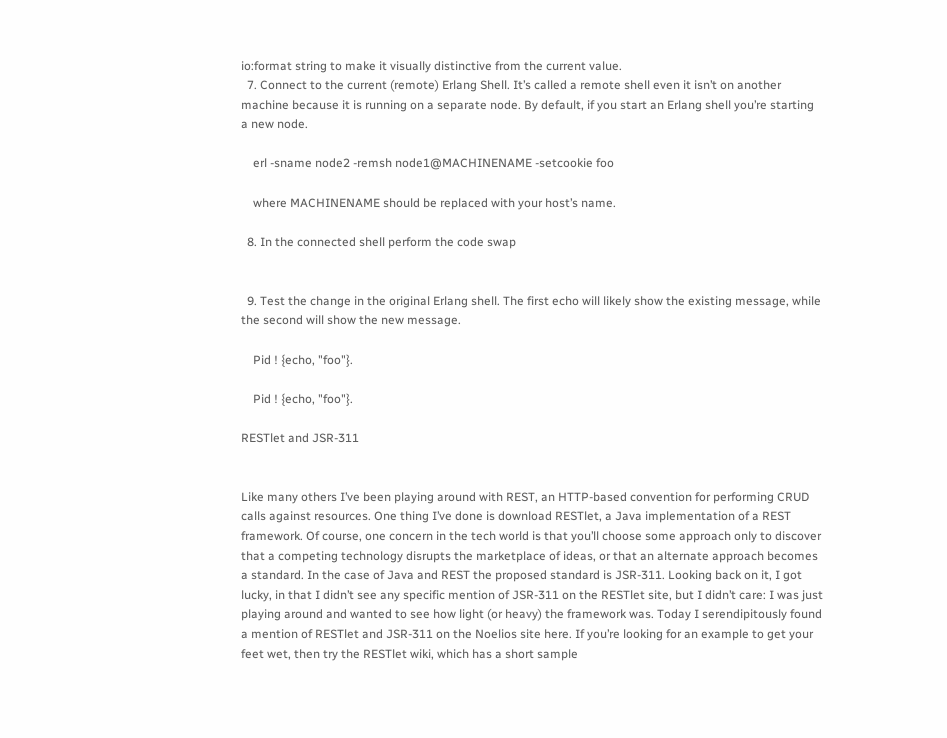io:format string to make it visually distinctive from the current value.
  7. Connect to the current (remote) Erlang Shell. It’s called a remote shell even it isn’t on another machine because it is running on a separate node. By default, if you start an Erlang shell you’re starting a new node.

    erl -sname node2 -remsh node1@MACHINENAME -setcookie foo

    where MACHINENAME should be replaced with your host’s name.

  8. In the connected shell perform the code swap


  9. Test the change in the original Erlang shell. The first echo will likely show the existing message, while the second will show the new message.

    Pid ! {echo, "foo"}.

    Pid ! {echo, "foo"}.

RESTlet and JSR-311


Like many others I’ve been playing around with REST, an HTTP-based convention for performing CRUD calls against resources. One thing I’ve done is download RESTlet, a Java implementation of a REST framework. Of course, one concern in the tech world is that you’ll choose some approach only to discover that a competing technology disrupts the marketplace of ideas, or that an alternate approach becomes a standard. In the case of Java and REST the proposed standard is JSR-311. Looking back on it, I got lucky, in that I didn’t see any specific mention of JSR-311 on the RESTlet site, but I didn’t care: I was just playing around and wanted to see how light (or heavy) the framework was. Today I serendipitously found a mention of RESTlet and JSR-311 on the Noelios site here. If you’re looking for an example to get your feet wet, then try the RESTlet wiki, which has a short sample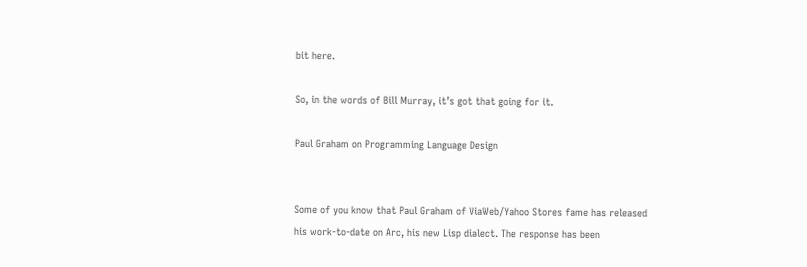bit here.

So, in the words of Bill Murray, it’s got that going for it.

Paul Graham on Programming Language Design


Some of you know that Paul Graham of ViaWeb/Yahoo Stores fame has released his work-to-date on Arc, his new Lisp dialect. The response has been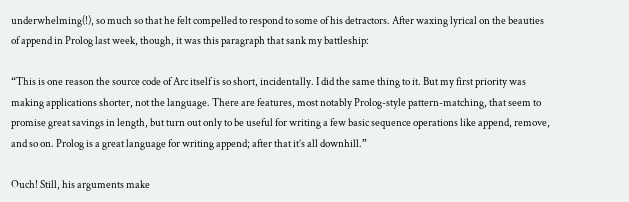underwhelming(!), so much so that he felt compelled to respond to some of his detractors. After waxing lyrical on the beauties of append in Prolog last week, though, it was this paragraph that sank my battleship:

“This is one reason the source code of Arc itself is so short, incidentally. I did the same thing to it. But my first priority was making applications shorter, not the language. There are features, most notably Prolog-style pattern-matching, that seem to promise great savings in length, but turn out only to be useful for writing a few basic sequence operations like append, remove, and so on. Prolog is a great language for writing append; after that it’s all downhill.”

Ouch! Still, his arguments make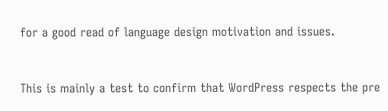for a good read of language design motivation and issues.



This is mainly a test to confirm that WordPress respects the pre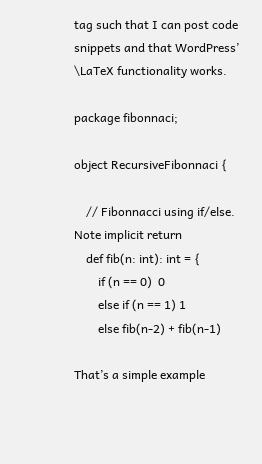tag such that I can post code snippets and that WordPress’ \LaTeX functionality works.

package fibonnaci;

object RecursiveFibonnaci {

    // Fibonnacci using if/else.  Note implicit return
    def fib(n: int): int = {
        if (n == 0)  0
        else if (n == 1) 1
        else fib(n-2) + fib(n-1)

That’s a simple example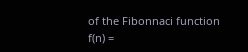of the Fibonnaci function f(n) =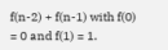f(n-2) + f(n-1) with f(0) = 0 and f(1) = 1.